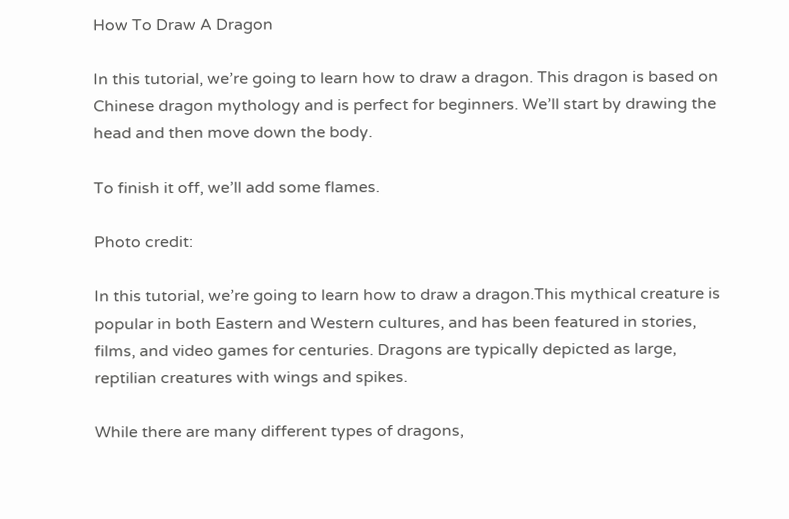How To Draw A Dragon

In this tutorial, we’re going to learn how to draw a dragon. This dragon is based on Chinese dragon mythology and is perfect for beginners. We’ll start by drawing the head and then move down the body.

To finish it off, we’ll add some flames.

Photo credit:

In this tutorial, we’re going to learn how to draw a dragon.This mythical creature is popular in both Eastern and Western cultures, and has been featured in stories, films, and video games for centuries. Dragons are typically depicted as large, reptilian creatures with wings and spikes.

While there are many different types of dragons,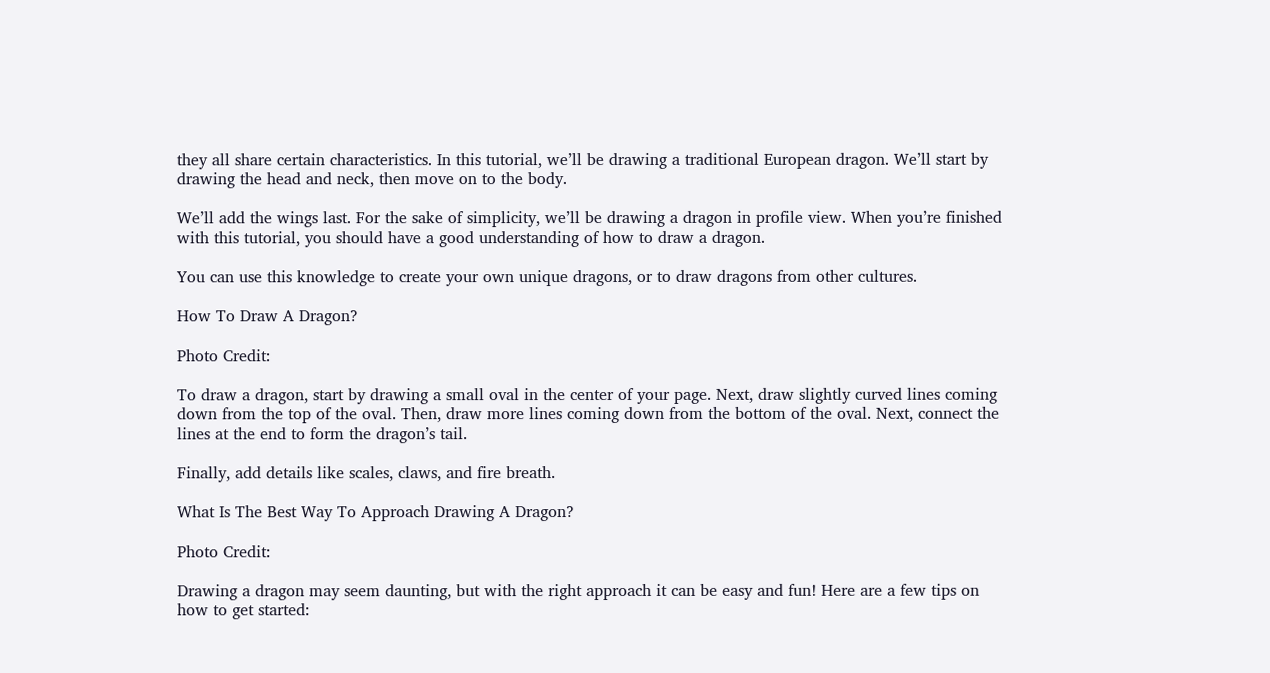they all share certain characteristics. In this tutorial, we’ll be drawing a traditional European dragon. We’ll start by drawing the head and neck, then move on to the body.

We’ll add the wings last. For the sake of simplicity, we’ll be drawing a dragon in profile view. When you’re finished with this tutorial, you should have a good understanding of how to draw a dragon.

You can use this knowledge to create your own unique dragons, or to draw dragons from other cultures.

How To Draw A Dragon?

Photo Credit:

To draw a dragon, start by drawing a small oval in the center of your page. Next, draw slightly curved lines coming down from the top of the oval. Then, draw more lines coming down from the bottom of the oval. Next, connect the lines at the end to form the dragon’s tail.

Finally, add details like scales, claws, and fire breath.

What Is The Best Way To Approach Drawing A Dragon?

Photo Credit:

Drawing a dragon may seem daunting, but with the right approach it can be easy and fun! Here are a few tips on how to get started: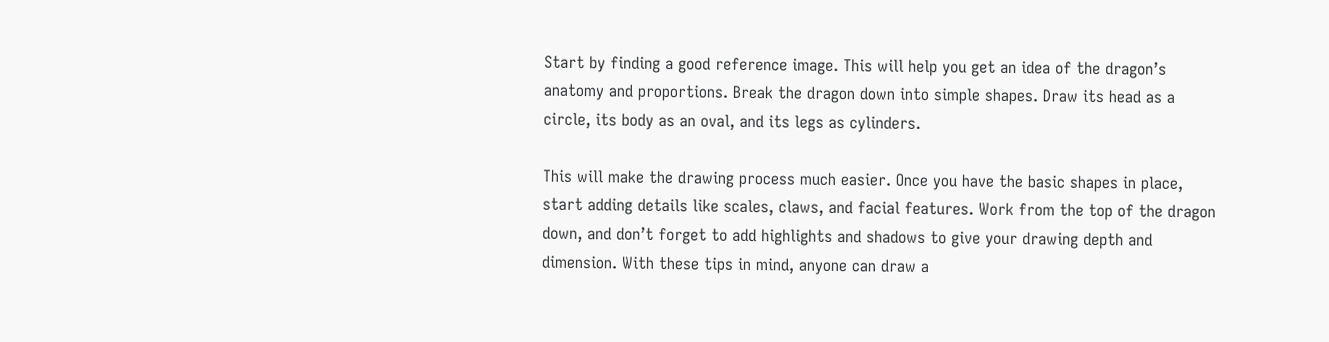Start by finding a good reference image. This will help you get an idea of the dragon’s anatomy and proportions. Break the dragon down into simple shapes. Draw its head as a circle, its body as an oval, and its legs as cylinders.

This will make the drawing process much easier. Once you have the basic shapes in place, start adding details like scales, claws, and facial features. Work from the top of the dragon down, and don’t forget to add highlights and shadows to give your drawing depth and dimension. With these tips in mind, anyone can draw a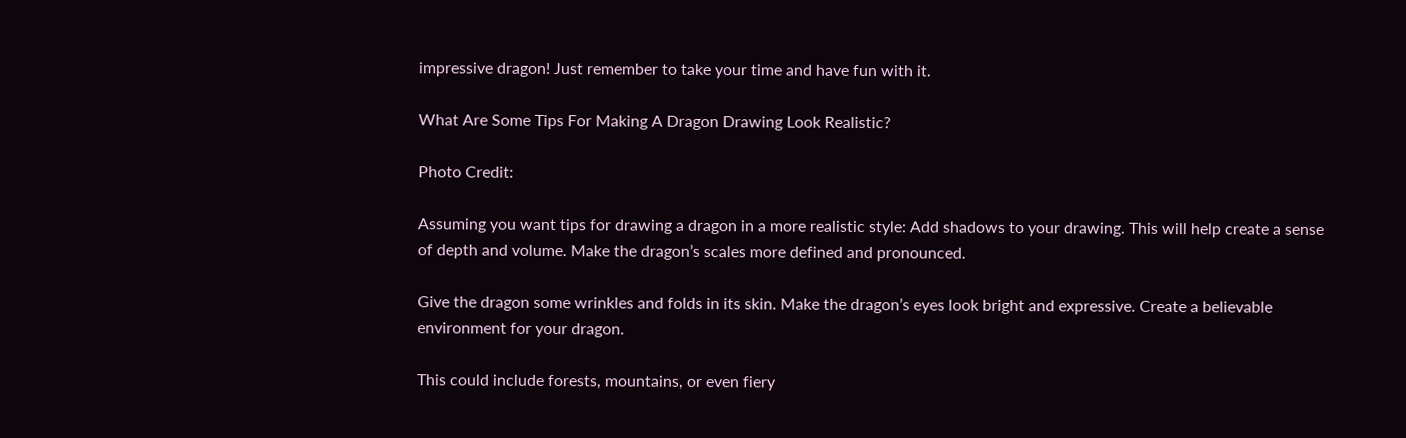impressive dragon! Just remember to take your time and have fun with it.

What Are Some Tips For Making A Dragon Drawing Look Realistic?

Photo Credit:

Assuming you want tips for drawing a dragon in a more realistic style: Add shadows to your drawing. This will help create a sense of depth and volume. Make the dragon’s scales more defined and pronounced.

Give the dragon some wrinkles and folds in its skin. Make the dragon’s eyes look bright and expressive. Create a believable environment for your dragon.

This could include forests, mountains, or even fiery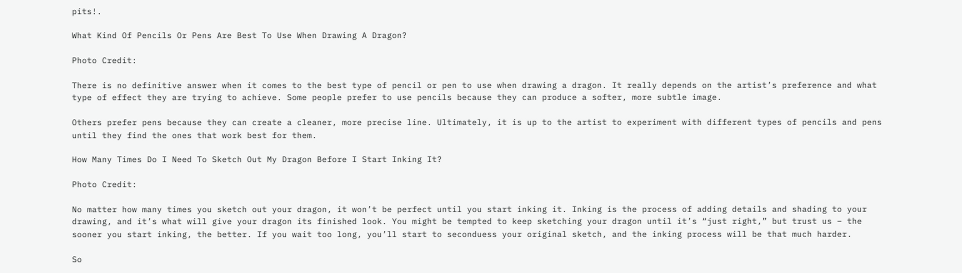pits!.

What Kind Of Pencils Or Pens Are Best To Use When Drawing A Dragon?

Photo Credit:

There is no definitive answer when it comes to the best type of pencil or pen to use when drawing a dragon. It really depends on the artist’s preference and what type of effect they are trying to achieve. Some people prefer to use pencils because they can produce a softer, more subtle image.

Others prefer pens because they can create a cleaner, more precise line. Ultimately, it is up to the artist to experiment with different types of pencils and pens until they find the ones that work best for them.

How Many Times Do I Need To Sketch Out My Dragon Before I Start Inking It?

Photo Credit:

No matter how many times you sketch out your dragon, it won’t be perfect until you start inking it. Inking is the process of adding details and shading to your drawing, and it’s what will give your dragon its finished look. You might be tempted to keep sketching your dragon until it’s “just right,” but trust us – the sooner you start inking, the better. If you wait too long, you’ll start to seconduess your original sketch, and the inking process will be that much harder.

So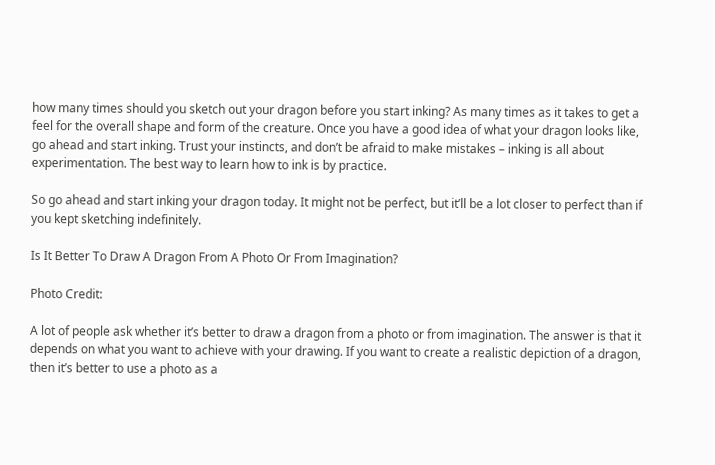how many times should you sketch out your dragon before you start inking? As many times as it takes to get a feel for the overall shape and form of the creature. Once you have a good idea of what your dragon looks like, go ahead and start inking. Trust your instincts, and don’t be afraid to make mistakes – inking is all about experimentation. The best way to learn how to ink is by practice.

So go ahead and start inking your dragon today. It might not be perfect, but it’ll be a lot closer to perfect than if you kept sketching indefinitely.

Is It Better To Draw A Dragon From A Photo Or From Imagination?

Photo Credit:

A lot of people ask whether it’s better to draw a dragon from a photo or from imagination. The answer is that it depends on what you want to achieve with your drawing. If you want to create a realistic depiction of a dragon, then it’s better to use a photo as a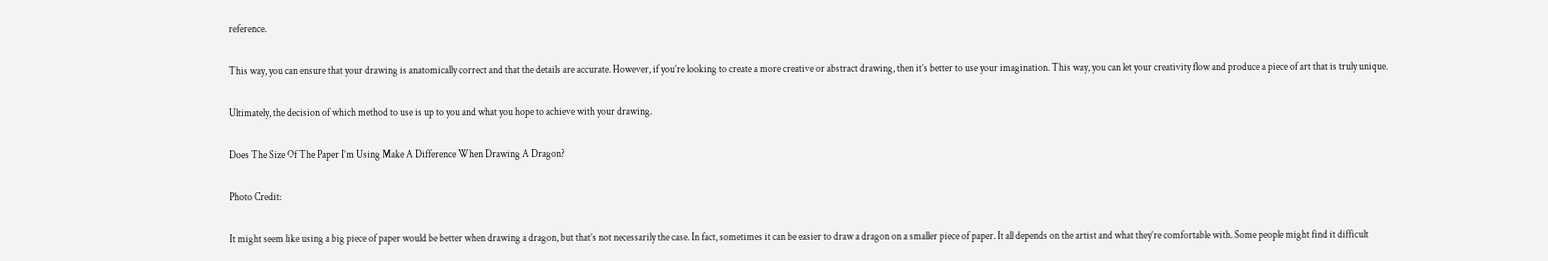reference.

This way, you can ensure that your drawing is anatomically correct and that the details are accurate. However, if you’re looking to create a more creative or abstract drawing, then it’s better to use your imagination. This way, you can let your creativity flow and produce a piece of art that is truly unique.

Ultimately, the decision of which method to use is up to you and what you hope to achieve with your drawing.

Does The Size Of The Paper I’m Using Make A Difference When Drawing A Dragon?

Photo Credit:

It might seem like using a big piece of paper would be better when drawing a dragon, but that’s not necessarily the case. In fact, sometimes it can be easier to draw a dragon on a smaller piece of paper. It all depends on the artist and what they’re comfortable with. Some people might find it difficult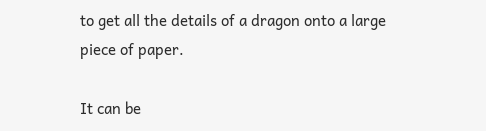to get all the details of a dragon onto a large piece of paper.

It can be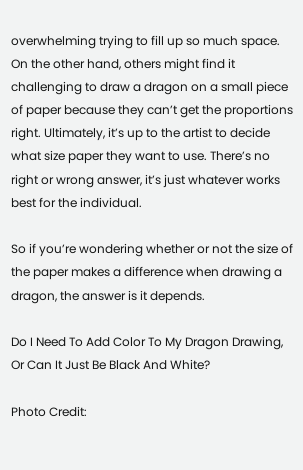overwhelming trying to fill up so much space. On the other hand, others might find it challenging to draw a dragon on a small piece of paper because they can’t get the proportions right. Ultimately, it’s up to the artist to decide what size paper they want to use. There’s no right or wrong answer, it’s just whatever works best for the individual.

So if you’re wondering whether or not the size of the paper makes a difference when drawing a dragon, the answer is it depends.

Do I Need To Add Color To My Dragon Drawing, Or Can It Just Be Black And White?

Photo Credit: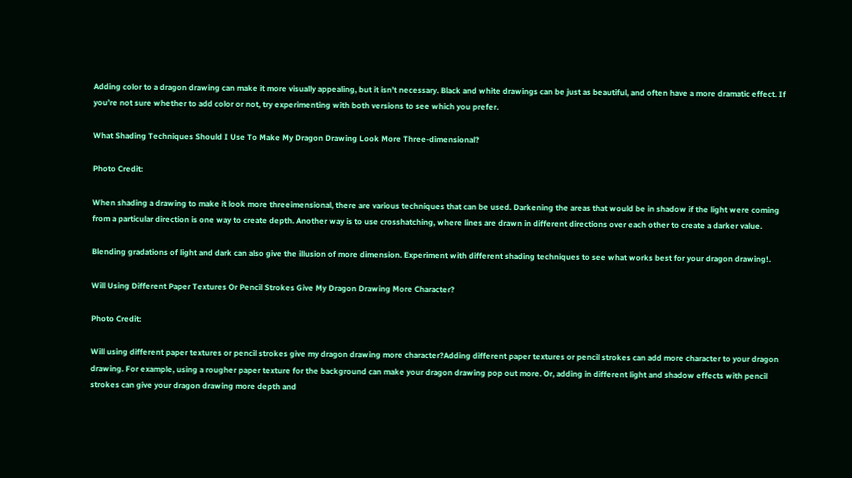Adding color to a dragon drawing can make it more visually appealing, but it isn’t necessary. Black and white drawings can be just as beautiful, and often have a more dramatic effect. If you’re not sure whether to add color or not, try experimenting with both versions to see which you prefer.

What Shading Techniques Should I Use To Make My Dragon Drawing Look More Three-dimensional?

Photo Credit:

When shading a drawing to make it look more threeimensional, there are various techniques that can be used. Darkening the areas that would be in shadow if the light were coming from a particular direction is one way to create depth. Another way is to use crosshatching, where lines are drawn in different directions over each other to create a darker value.

Blending gradations of light and dark can also give the illusion of more dimension. Experiment with different shading techniques to see what works best for your dragon drawing!.

Will Using Different Paper Textures Or Pencil Strokes Give My Dragon Drawing More Character?

Photo Credit:

Will using different paper textures or pencil strokes give my dragon drawing more character?Adding different paper textures or pencil strokes can add more character to your dragon drawing. For example, using a rougher paper texture for the background can make your dragon drawing pop out more. Or, adding in different light and shadow effects with pencil strokes can give your dragon drawing more depth and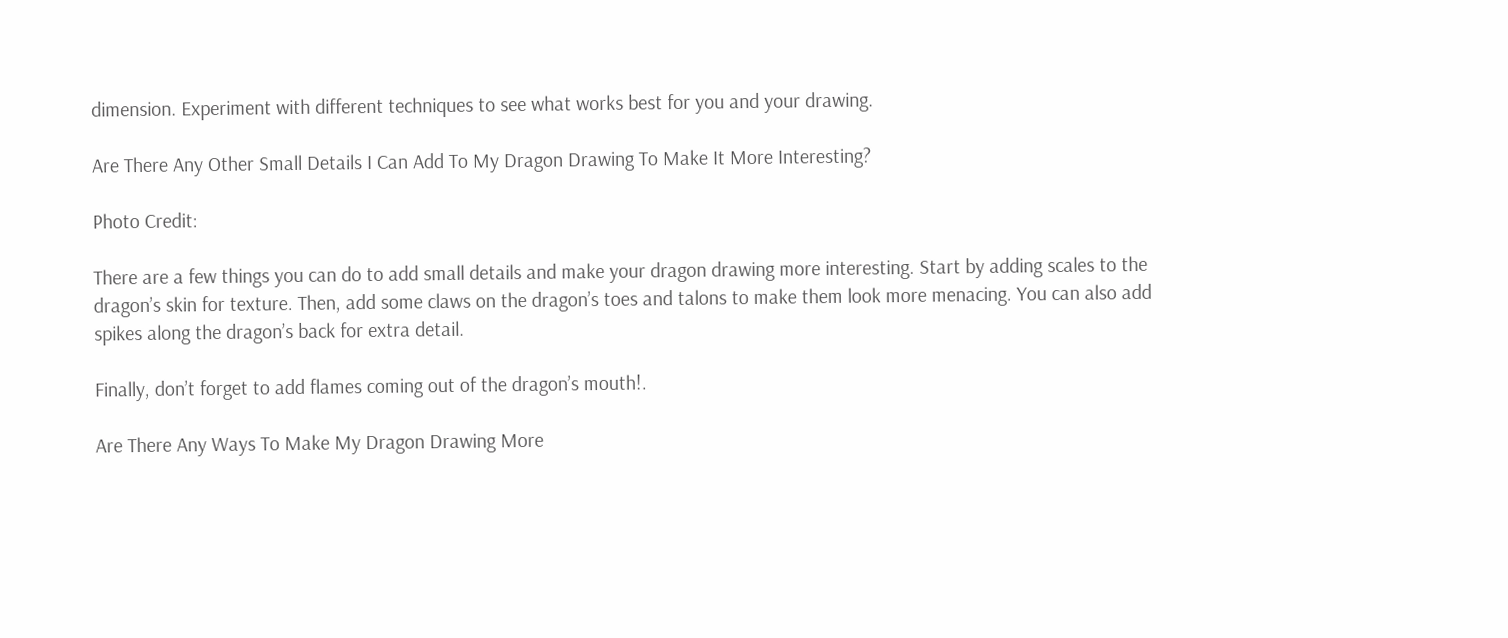dimension. Experiment with different techniques to see what works best for you and your drawing.

Are There Any Other Small Details I Can Add To My Dragon Drawing To Make It More Interesting?

Photo Credit:

There are a few things you can do to add small details and make your dragon drawing more interesting. Start by adding scales to the dragon’s skin for texture. Then, add some claws on the dragon’s toes and talons to make them look more menacing. You can also add spikes along the dragon’s back for extra detail.

Finally, don’t forget to add flames coming out of the dragon’s mouth!.

Are There Any Ways To Make My Dragon Drawing More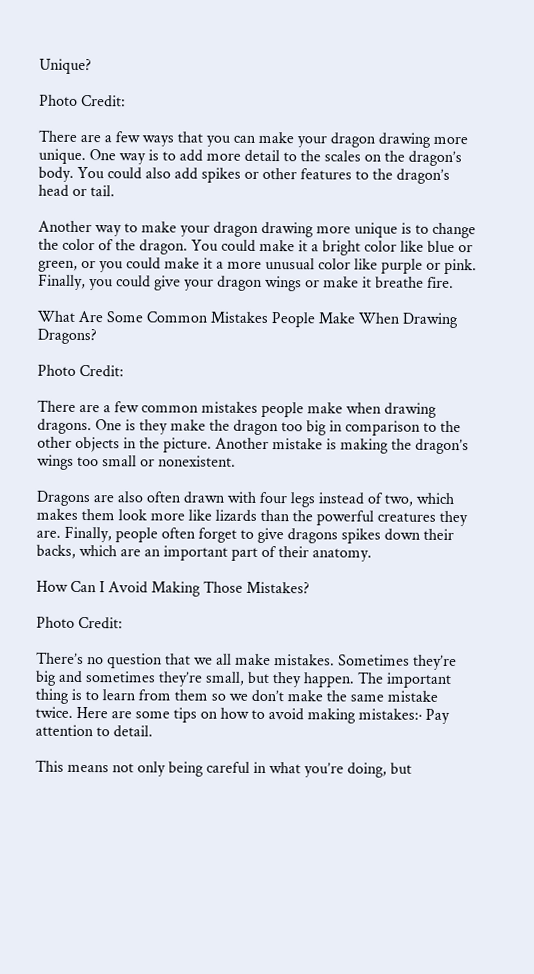Unique?

Photo Credit:

There are a few ways that you can make your dragon drawing more unique. One way is to add more detail to the scales on the dragon’s body. You could also add spikes or other features to the dragon’s head or tail.

Another way to make your dragon drawing more unique is to change the color of the dragon. You could make it a bright color like blue or green, or you could make it a more unusual color like purple or pink. Finally, you could give your dragon wings or make it breathe fire.

What Are Some Common Mistakes People Make When Drawing Dragons?

Photo Credit:

There are a few common mistakes people make when drawing dragons. One is they make the dragon too big in comparison to the other objects in the picture. Another mistake is making the dragon’s wings too small or nonexistent.

Dragons are also often drawn with four legs instead of two, which makes them look more like lizards than the powerful creatures they are. Finally, people often forget to give dragons spikes down their backs, which are an important part of their anatomy.

How Can I Avoid Making Those Mistakes?

Photo Credit:

There’s no question that we all make mistakes. Sometimes they’re big and sometimes they’re small, but they happen. The important thing is to learn from them so we don’t make the same mistake twice. Here are some tips on how to avoid making mistakes:· Pay attention to detail.

This means not only being careful in what you’re doing, but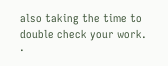also taking the time to double check your work. ·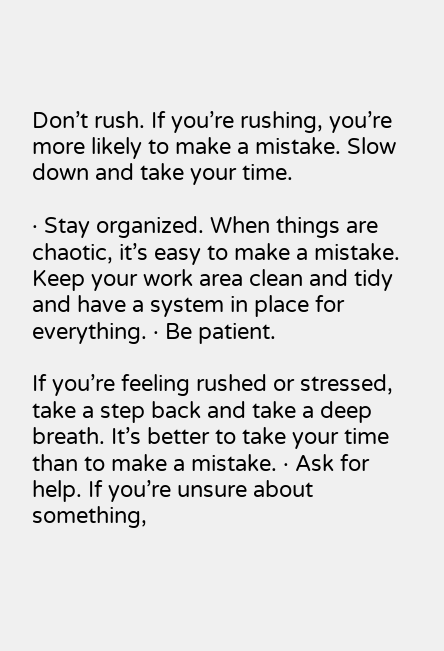Don’t rush. If you’re rushing, you’re more likely to make a mistake. Slow down and take your time.

· Stay organized. When things are chaotic, it’s easy to make a mistake. Keep your work area clean and tidy and have a system in place for everything. · Be patient.

If you’re feeling rushed or stressed, take a step back and take a deep breath. It’s better to take your time than to make a mistake. · Ask for help. If you’re unsure about something,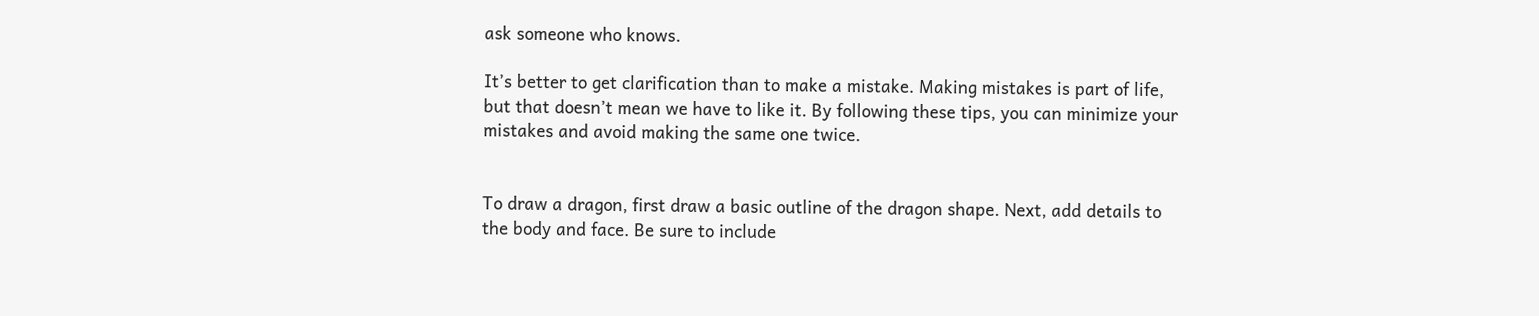ask someone who knows.

It’s better to get clarification than to make a mistake. Making mistakes is part of life, but that doesn’t mean we have to like it. By following these tips, you can minimize your mistakes and avoid making the same one twice.


To draw a dragon, first draw a basic outline of the dragon shape. Next, add details to the body and face. Be sure to include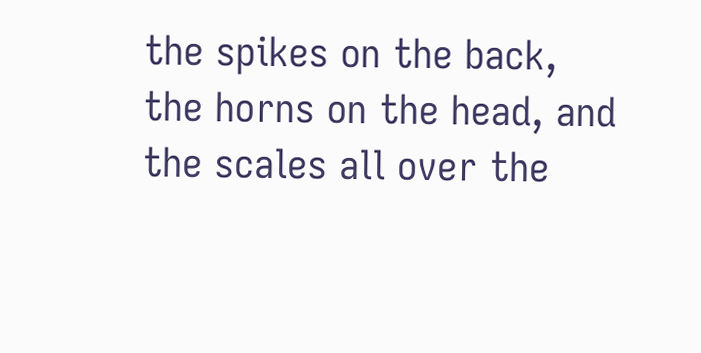the spikes on the back, the horns on the head, and the scales all over the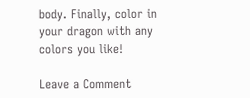body. Finally, color in your dragon with any colors you like!

Leave a Comment